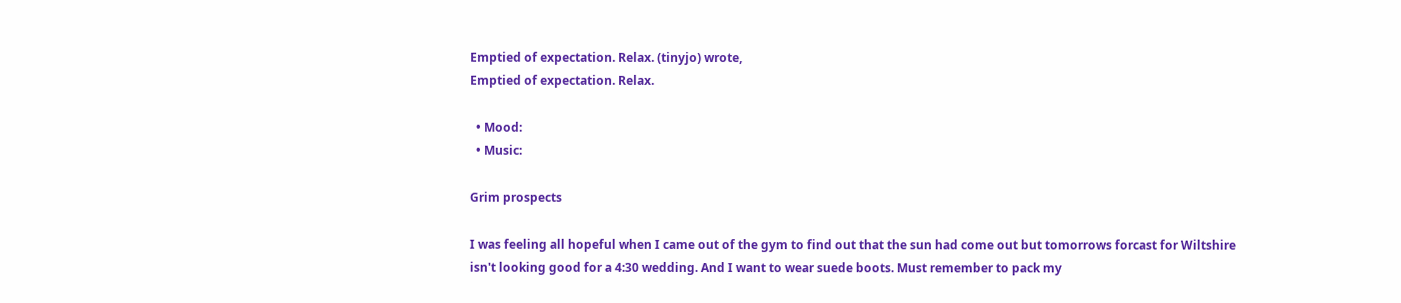Emptied of expectation. Relax. (tinyjo) wrote,
Emptied of expectation. Relax.

  • Mood:
  • Music:

Grim prospects

I was feeling all hopeful when I came out of the gym to find out that the sun had come out but tomorrows forcast for Wiltshire isn't looking good for a 4:30 wedding. And I want to wear suede boots. Must remember to pack my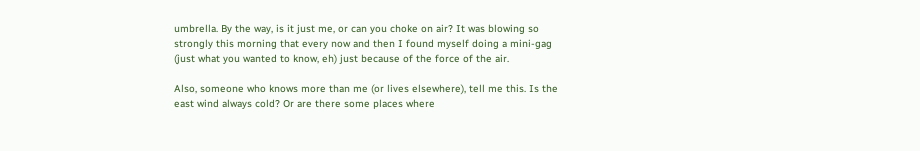umbrella. By the way, is it just me, or can you choke on air? It was blowing so strongly this morning that every now and then I found myself doing a mini-gag (just what you wanted to know, eh) just because of the force of the air.

Also, someone who knows more than me (or lives elsewhere), tell me this. Is the east wind always cold? Or are there some places where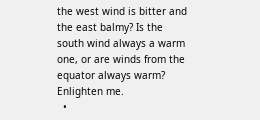the west wind is bitter and the east balmy? Is the south wind always a warm one, or are winds from the equator always warm? Enlighten me.
  •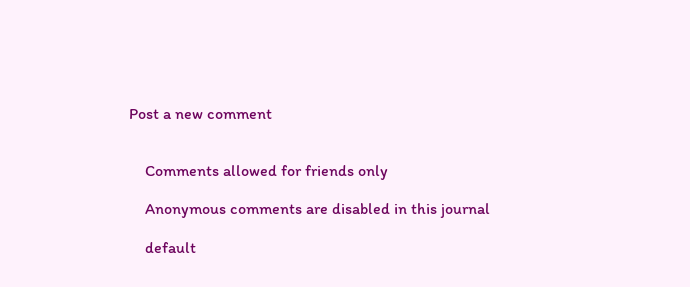Post a new comment


    Comments allowed for friends only

    Anonymous comments are disabled in this journal

    default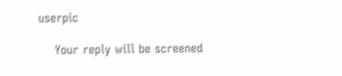userpic

    Your reply will be screened